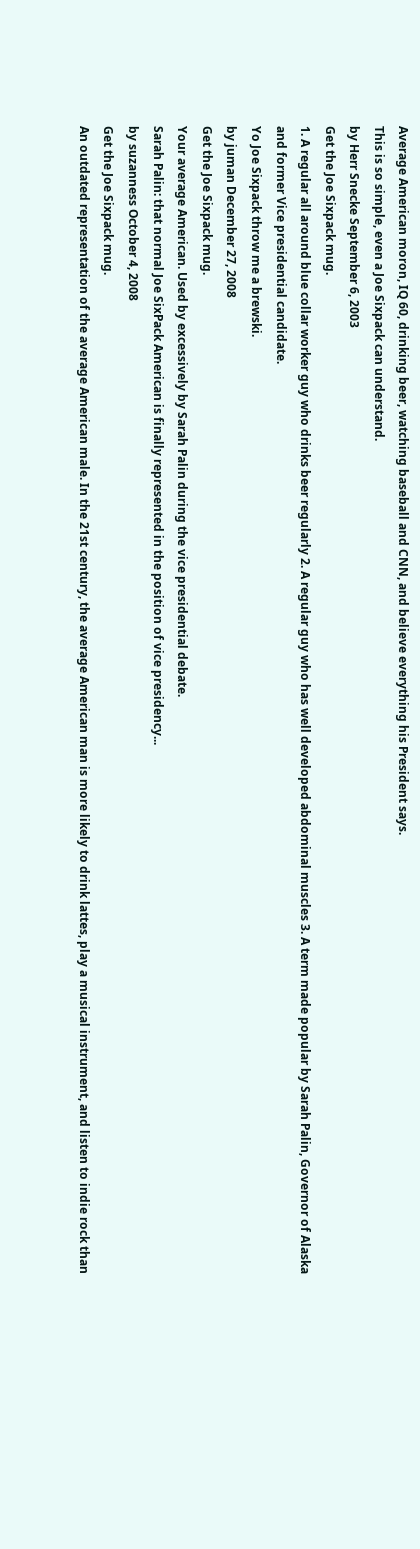Average American moron, IQ 60, drinking beer, watching baseball and CNN, and believe everything his President says.
This is so simple, even a Joe Sixpack can understand.
by Herr Snecke September 6, 2003
Get the Joe Sixpack mug.
1. A regular all around blue collar worker guy who drinks beer regularly 2. A regular guy who has well developed abdominal muscles 3. A term made popular by Sarah Palin, Governor of Alaska and former Vice presidential candidate.
Yo Joe Sixpack throw me a brewski.
by juman December 27, 2008
Get the Joe Sixpack mug.
Your average American. Used by excessively by Sarah Palin during the vice presidential debate.
Sarah Palin: that normal Joe SixPack American is finally represented in the position of vice presidency...
by suzanness October 4, 2008
Get the Joe Sixpack mug.
An outdated representation of the average American male. In the 21st century, the average American man is more likely to drink lattes, play a musical instrument, and listen to indie rock than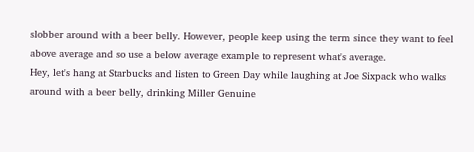slobber around with a beer belly. However, people keep using the term since they want to feel above average and so use a below average example to represent what's average.
Hey, let's hang at Starbucks and listen to Green Day while laughing at Joe Sixpack who walks around with a beer belly, drinking Miller Genuine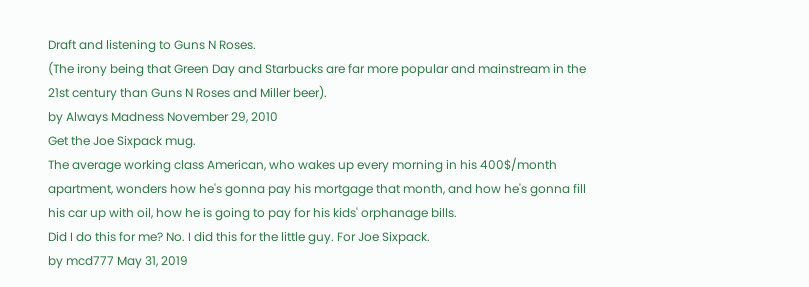Draft and listening to Guns N Roses.
(The irony being that Green Day and Starbucks are far more popular and mainstream in the 21st century than Guns N Roses and Miller beer).
by Always Madness November 29, 2010
Get the Joe Sixpack mug.
The average working class American, who wakes up every morning in his 400$/month apartment, wonders how he's gonna pay his mortgage that month, and how he's gonna fill his car up with oil, how he is going to pay for his kids' orphanage bills.
Did I do this for me? No. I did this for the little guy. For Joe Sixpack.
by mcd777 May 31, 2019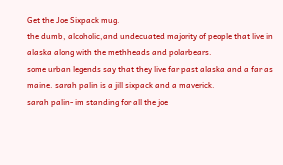Get the Joe Sixpack mug.
the dumb, alcoholic,and undecuated majority of people that live in alaska along with the methheads and polarbears.
some urban legends say that they live far past alaska and a far as maine. sarah palin is a jill sixpack and a maverick.
sarah palin- im standing for all the joe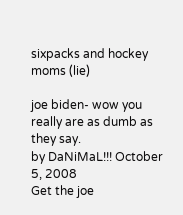sixpacks and hockey moms (lie)

joe biden- wow you really are as dumb as they say.
by DaNiMaL!!! October 5, 2008
Get the joe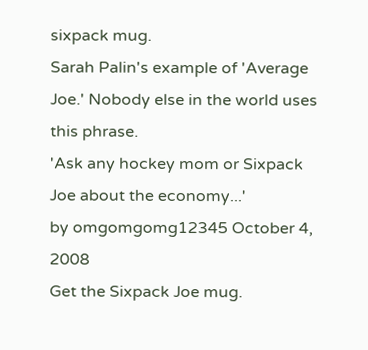sixpack mug.
Sarah Palin's example of 'Average Joe.' Nobody else in the world uses this phrase.
'Ask any hockey mom or Sixpack Joe about the economy...'
by omgomgomg12345 October 4, 2008
Get the Sixpack Joe mug.